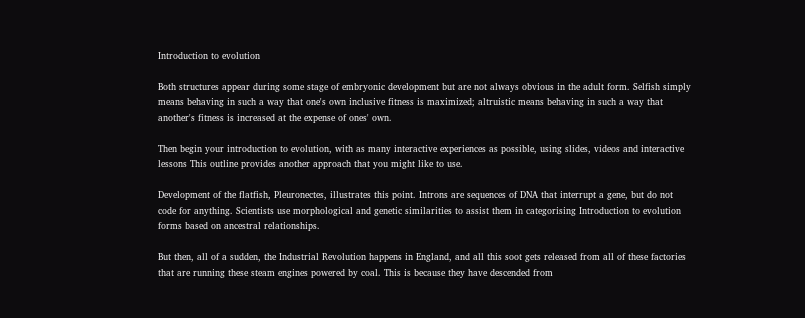Introduction to evolution

Both structures appear during some stage of embryonic development but are not always obvious in the adult form. Selfish simply means behaving in such a way that one's own inclusive fitness is maximized; altruistic means behaving in such a way that another's fitness is increased at the expense of ones' own.

Then begin your introduction to evolution, with as many interactive experiences as possible, using slides, videos and interactive lessons This outline provides another approach that you might like to use.

Development of the flatfish, Pleuronectes, illustrates this point. Introns are sequences of DNA that interrupt a gene, but do not code for anything. Scientists use morphological and genetic similarities to assist them in categorising Introduction to evolution forms based on ancestral relationships.

But then, all of a sudden, the Industrial Revolution happens in England, and all this soot gets released from all of these factories that are running these steam engines powered by coal. This is because they have descended from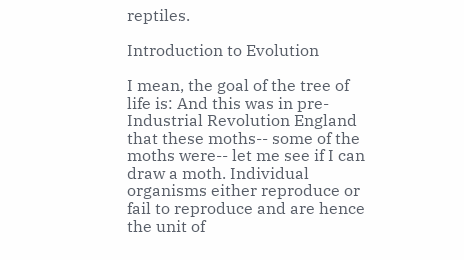reptiles.

Introduction to Evolution

I mean, the goal of the tree of life is: And this was in pre-Industrial Revolution England that these moths-- some of the moths were-- let me see if I can draw a moth. Individual organisms either reproduce or fail to reproduce and are hence the unit of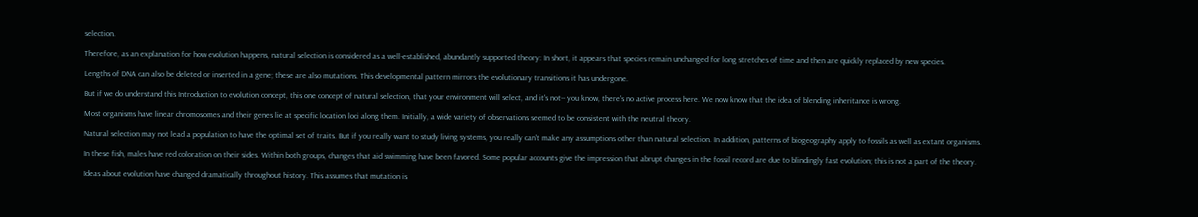selection.

Therefore, as an explanation for how evolution happens, natural selection is considered as a well-established, abundantly supported theory: In short, it appears that species remain unchanged for long stretches of time and then are quickly replaced by new species.

Lengths of DNA can also be deleted or inserted in a gene; these are also mutations. This developmental pattern mirrors the evolutionary transitions it has undergone.

But if we do understand this Introduction to evolution concept, this one concept of natural selection, that your environment will select, and it's not-- you know, there's no active process here. We now know that the idea of blending inheritance is wrong.

Most organisms have linear chromosomes and their genes lie at specific location loci along them. Initially, a wide variety of observations seemed to be consistent with the neutral theory.

Natural selection may not lead a population to have the optimal set of traits. But if you really want to study living systems, you really can't make any assumptions other than natural selection. In addition, patterns of biogeography apply to fossils as well as extant organisms.

In these fish, males have red coloration on their sides. Within both groups, changes that aid swimming have been favored. Some popular accounts give the impression that abrupt changes in the fossil record are due to blindingly fast evolution; this is not a part of the theory.

Ideas about evolution have changed dramatically throughout history. This assumes that mutation is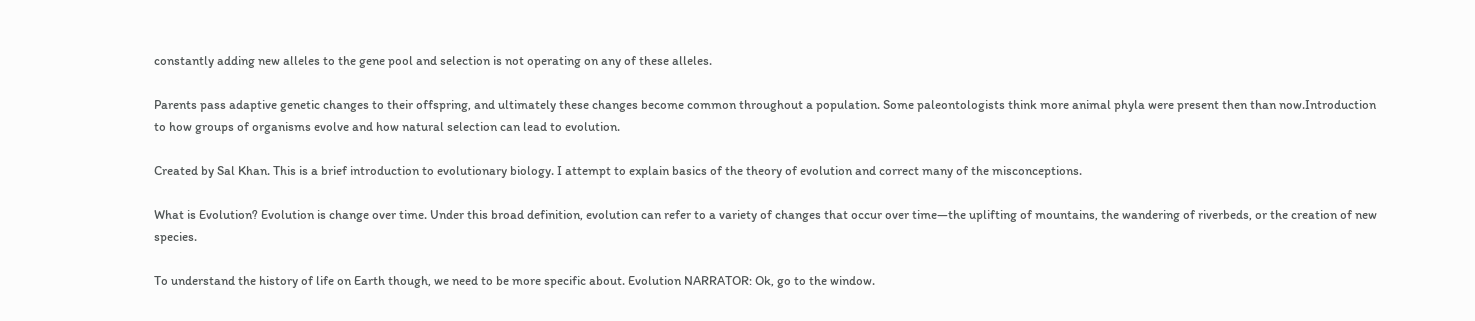constantly adding new alleles to the gene pool and selection is not operating on any of these alleles.

Parents pass adaptive genetic changes to their offspring, and ultimately these changes become common throughout a population. Some paleontologists think more animal phyla were present then than now.Introduction to how groups of organisms evolve and how natural selection can lead to evolution.

Created by Sal Khan. This is a brief introduction to evolutionary biology. I attempt to explain basics of the theory of evolution and correct many of the misconceptions.

What is Evolution? Evolution is change over time. Under this broad definition, evolution can refer to a variety of changes that occur over time—the uplifting of mountains, the wandering of riverbeds, or the creation of new species.

To understand the history of life on Earth though, we need to be more specific about. Evolution NARRATOR: Ok, go to the window.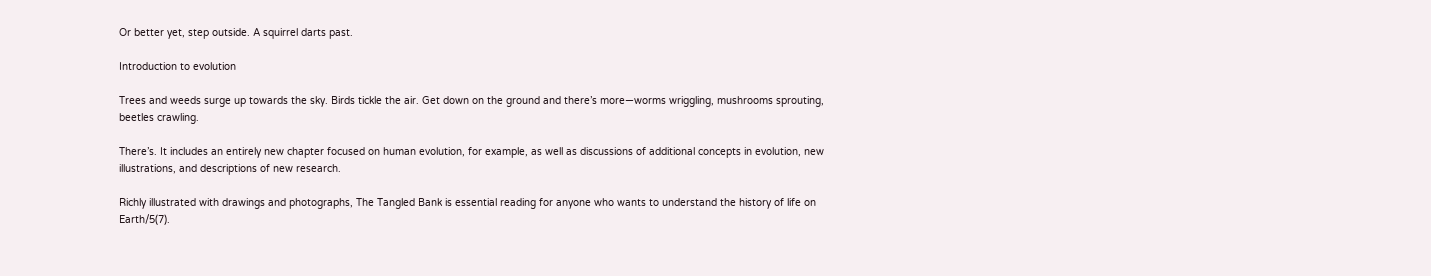Or better yet, step outside. A squirrel darts past.

Introduction to evolution

Trees and weeds surge up towards the sky. Birds tickle the air. Get down on the ground and there’s more—worms wriggling, mushrooms sprouting, beetles crawling.

There’s. It includes an entirely new chapter focused on human evolution, for example, as well as discussions of additional concepts in evolution, new illustrations, and descriptions of new research.

Richly illustrated with drawings and photographs, The Tangled Bank is essential reading for anyone who wants to understand the history of life on Earth/5(7).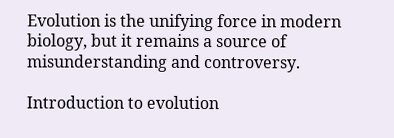Evolution is the unifying force in modern biology, but it remains a source of misunderstanding and controversy.

Introduction to evolution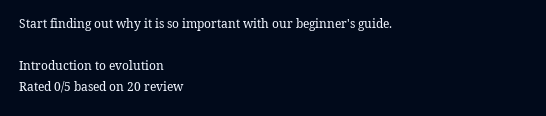Start finding out why it is so important with our beginner's guide.

Introduction to evolution
Rated 0/5 based on 20 review